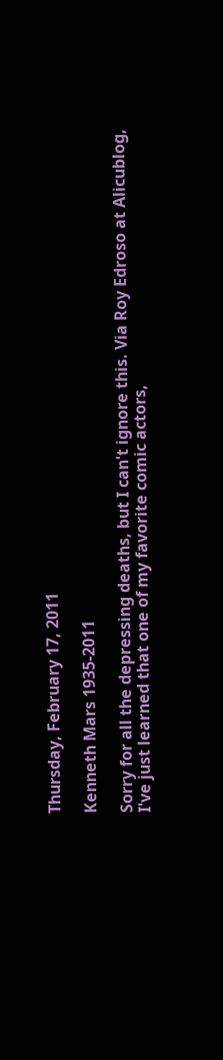Thursday, February 17, 2011

Kenneth Mars 1935-2011

Sorry for all the depressing deaths, but I can't ignore this. Via Roy Edroso at Alicublog, I've just learned that one of my favorite comic actors,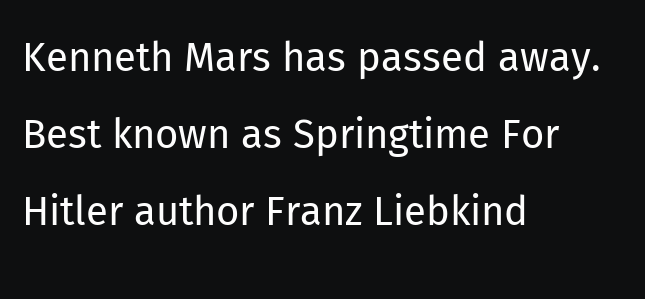Kenneth Mars has passed away. Best known as Springtime For Hitler author Franz Liebkind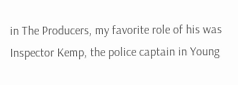in The Producers, my favorite role of his was Inspector Kemp, the police captain in Young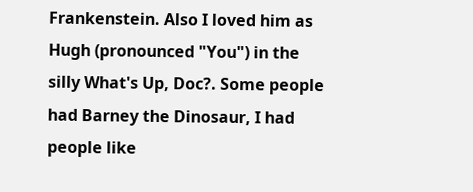Frankenstein. Also I loved him as Hugh (pronounced "You") in the silly What's Up, Doc?. Some people had Barney the Dinosaur, I had people like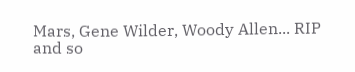Mars, Gene Wilder, Woody Allen... RIP and so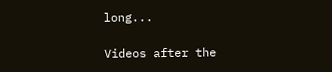long...

Videos after the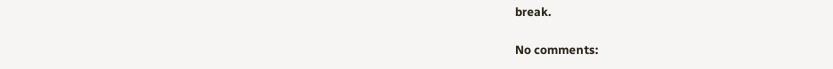break.

No comments: